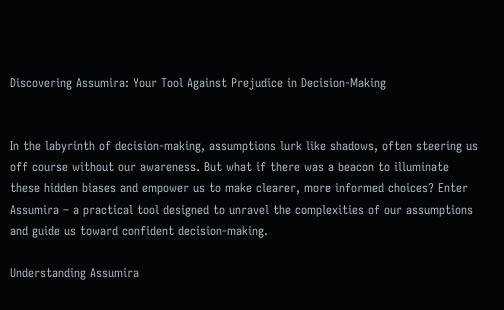Discovering Assumira: Your Tool Against Prejudice in Decision-Making


In the labyrinth of decision-making, assumptions lurk like shadows, often steering us off course without our awareness. But what if there was a beacon to illuminate these hidden biases and empower us to make clearer, more informed choices? Enter Assumira – a practical tool designed to unravel the complexities of our assumptions and guide us toward confident decision-making.

Understanding Assumira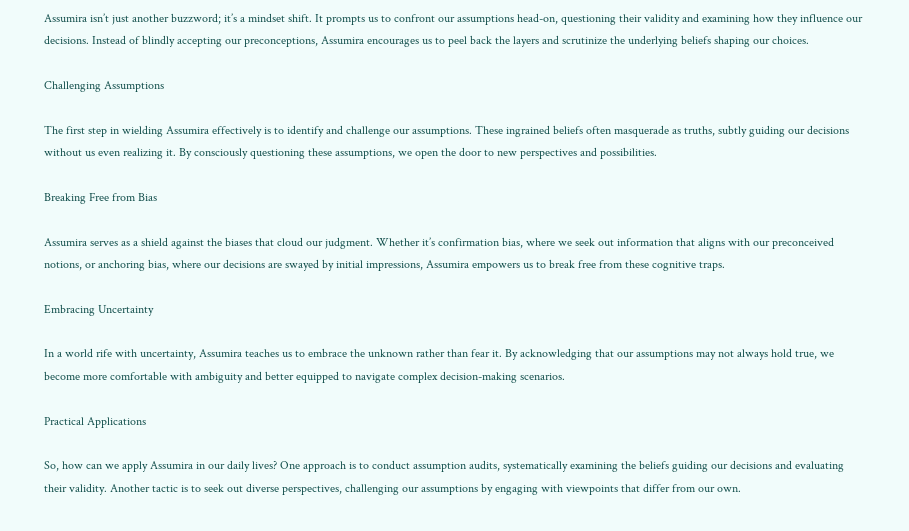Assumira isn’t just another buzzword; it’s a mindset shift. It prompts us to confront our assumptions head-on, questioning their validity and examining how they influence our decisions. Instead of blindly accepting our preconceptions, Assumira encourages us to peel back the layers and scrutinize the underlying beliefs shaping our choices.

Challenging Assumptions

The first step in wielding Assumira effectively is to identify and challenge our assumptions. These ingrained beliefs often masquerade as truths, subtly guiding our decisions without us even realizing it. By consciously questioning these assumptions, we open the door to new perspectives and possibilities.

Breaking Free from Bias

Assumira serves as a shield against the biases that cloud our judgment. Whether it’s confirmation bias, where we seek out information that aligns with our preconceived notions, or anchoring bias, where our decisions are swayed by initial impressions, Assumira empowers us to break free from these cognitive traps.

Embracing Uncertainty

In a world rife with uncertainty, Assumira teaches us to embrace the unknown rather than fear it. By acknowledging that our assumptions may not always hold true, we become more comfortable with ambiguity and better equipped to navigate complex decision-making scenarios.

Practical Applications

So, how can we apply Assumira in our daily lives? One approach is to conduct assumption audits, systematically examining the beliefs guiding our decisions and evaluating their validity. Another tactic is to seek out diverse perspectives, challenging our assumptions by engaging with viewpoints that differ from our own.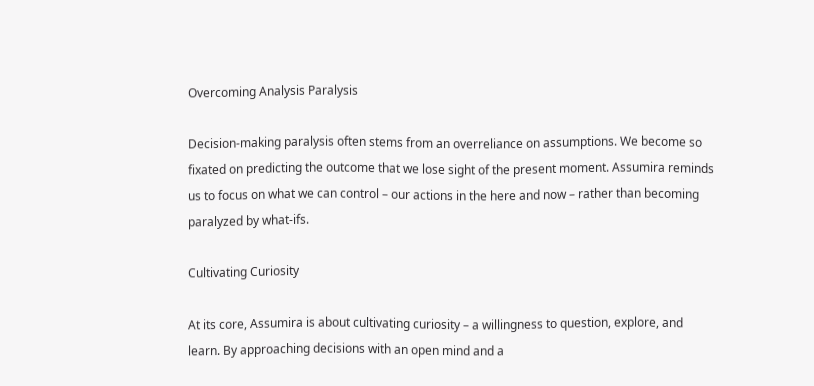Overcoming Analysis Paralysis

Decision-making paralysis often stems from an overreliance on assumptions. We become so fixated on predicting the outcome that we lose sight of the present moment. Assumira reminds us to focus on what we can control – our actions in the here and now – rather than becoming paralyzed by what-ifs.

Cultivating Curiosity

At its core, Assumira is about cultivating curiosity – a willingness to question, explore, and learn. By approaching decisions with an open mind and a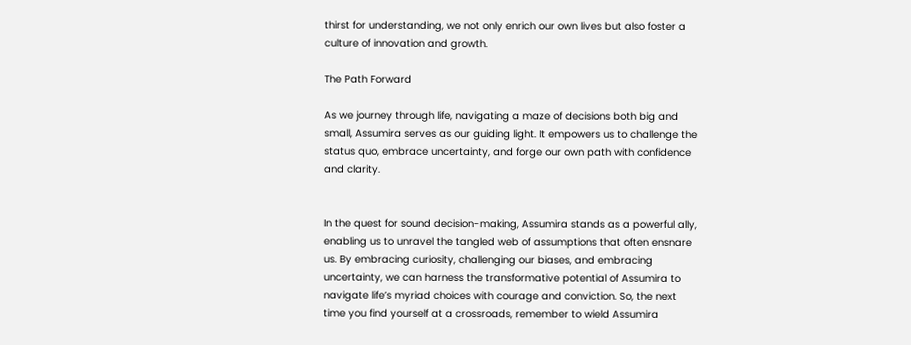thirst for understanding, we not only enrich our own lives but also foster a culture of innovation and growth.

The Path Forward

As we journey through life, navigating a maze of decisions both big and small, Assumira serves as our guiding light. It empowers us to challenge the status quo, embrace uncertainty, and forge our own path with confidence and clarity.


In the quest for sound decision-making, Assumira stands as a powerful ally, enabling us to unravel the tangled web of assumptions that often ensnare us. By embracing curiosity, challenging our biases, and embracing uncertainty, we can harness the transformative potential of Assumira to navigate life’s myriad choices with courage and conviction. So, the next time you find yourself at a crossroads, remember to wield Assumira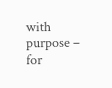with purpose – for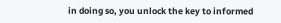in doing so, you unlock the key to informed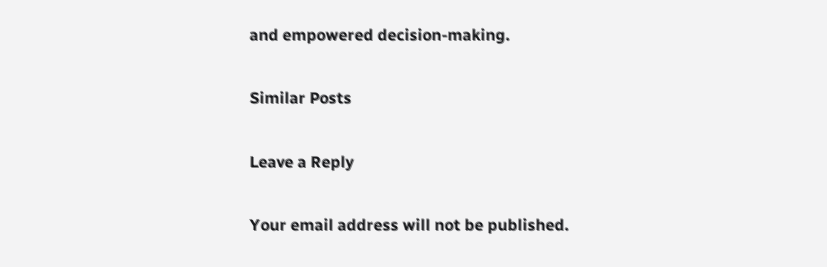and empowered decision-making.

Similar Posts

Leave a Reply

Your email address will not be published.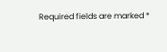Required fields are marked *